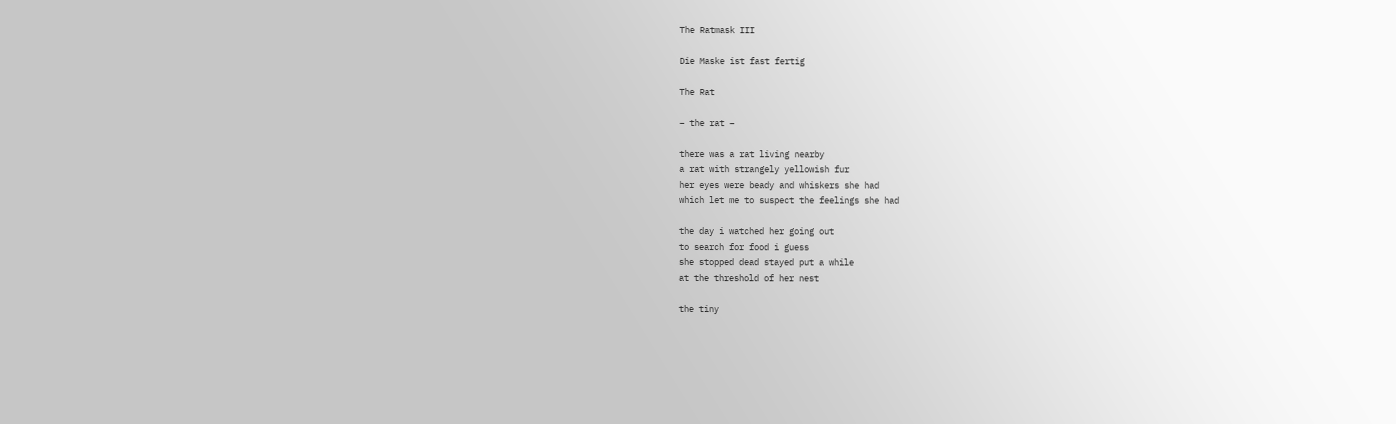The Ratmask III

Die Maske ist fast fertig

The Rat

– the rat –

there was a rat living nearby
a rat with strangely yellowish fur
her eyes were beady and whiskers she had
which let me to suspect the feelings she had

the day i watched her going out
to search for food i guess
she stopped dead stayed put a while
at the threshold of her nest

the tiny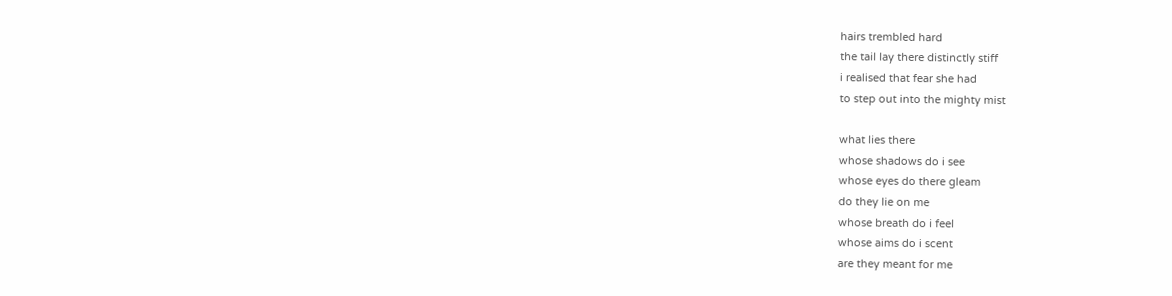hairs trembled hard
the tail lay there distinctly stiff
i realised that fear she had
to step out into the mighty mist

what lies there
whose shadows do i see
whose eyes do there gleam
do they lie on me
whose breath do i feel
whose aims do i scent
are they meant for me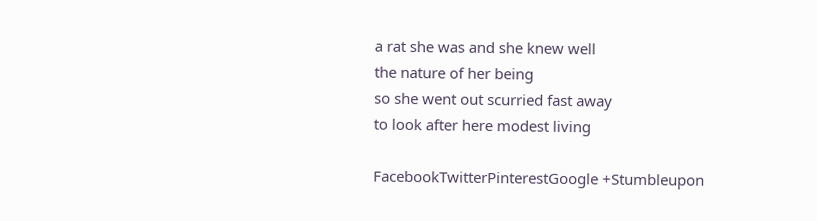a rat she was and she knew well
the nature of her being
so she went out scurried fast away
to look after here modest living

FacebookTwitterPinterestGoogle +Stumbleupon